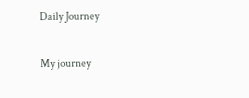Daily Journey

My journey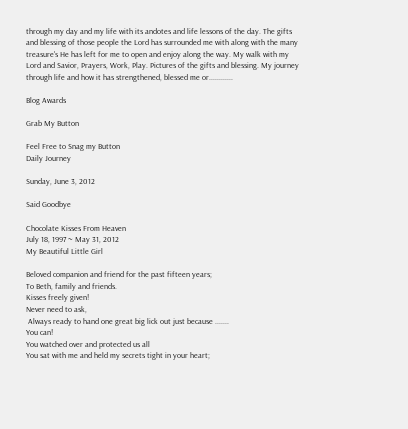through my day and my life with its andotes and life lessons of the day. The gifts and blessing of those people the Lord has surrounded me with along with the many treasure's He has left for me to open and enjoy along the way. My walk with my Lord and Savior, Prayers, Work, Play. Pictures of the gifts and blessing. My journey through life and how it has strengthened, blessed me or............

Blog Awards

Grab My Button

Feel Free to Snag my Button
Daily Journey

Sunday, June 3, 2012

Said Goodbye

Chocolate Kisses From Heaven
July 18, 1997 ~ May 31, 2012
My Beautiful Little Girl

Beloved companion and friend for the past fifteen years;
To Beth, family and friends.
Kisses freely given!
Never need to ask,
 Always ready to hand one great big lick out just because .......
You can!
You watched over and protected us all
You sat with me and held my secrets tight in your heart;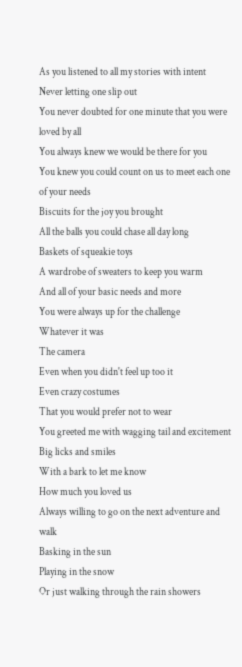As you listened to all my stories with intent
Never letting one slip out
You never doubted for one minute that you were loved by all
You always knew we would be there for you
You knew you could count on us to meet each one of your needs
Biscuits for the joy you brought
All the balls you could chase all day long
Baskets of squeakie toys
A wardrobe of sweaters to keep you warm
And all of your basic needs and more
You were always up for the challenge
Whatever it was
The camera
Even when you didn't feel up too it
Even crazy costumes
That you would prefer not to wear
You greeted me with wagging tail and excitement
Big licks and smiles
With a bark to let me know
How much you loved us
Always willing to go on the next adventure and walk
Basking in the sun
Playing in the snow
Or just walking through the rain showers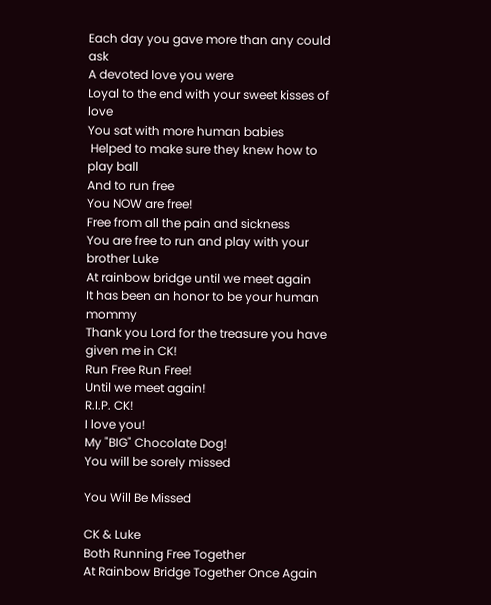Each day you gave more than any could ask
A devoted love you were
Loyal to the end with your sweet kisses of love
You sat with more human babies
 Helped to make sure they knew how to play ball
And to run free
You NOW are free!
Free from all the pain and sickness
You are free to run and play with your brother Luke
At rainbow bridge until we meet again
It has been an honor to be your human mommy
Thank you Lord for the treasure you have given me in CK!
Run Free Run Free!
Until we meet again!
R.I.P. CK!
I love you!
My "BIG" Chocolate Dog!
You will be sorely missed

You Will Be Missed

CK & Luke
Both Running Free Together
At Rainbow Bridge Together Once Again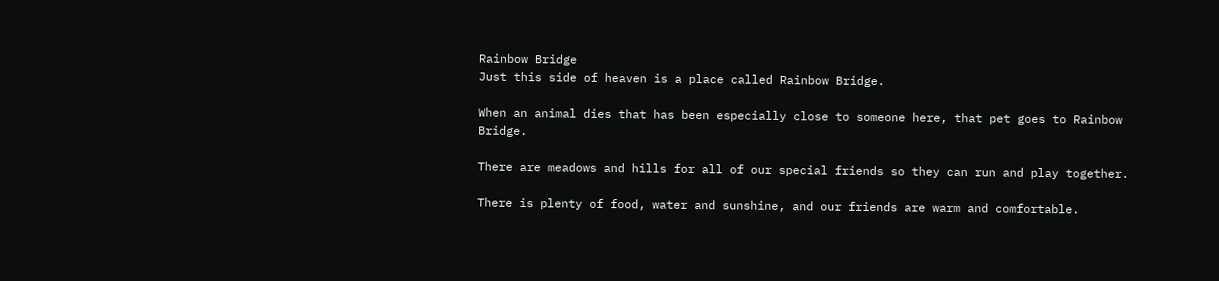Rainbow Bridge
Just this side of heaven is a place called Rainbow Bridge.

When an animal dies that has been especially close to someone here, that pet goes to Rainbow Bridge.

There are meadows and hills for all of our special friends so they can run and play together.

There is plenty of food, water and sunshine, and our friends are warm and comfortable.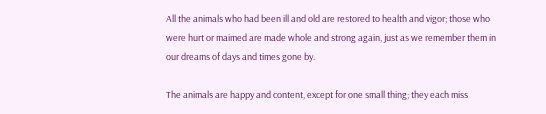All the animals who had been ill and old are restored to health and vigor; those who were hurt or maimed are made whole and strong again, just as we remember them in our dreams of days and times gone by.

The animals are happy and content, except for one small thing; they each miss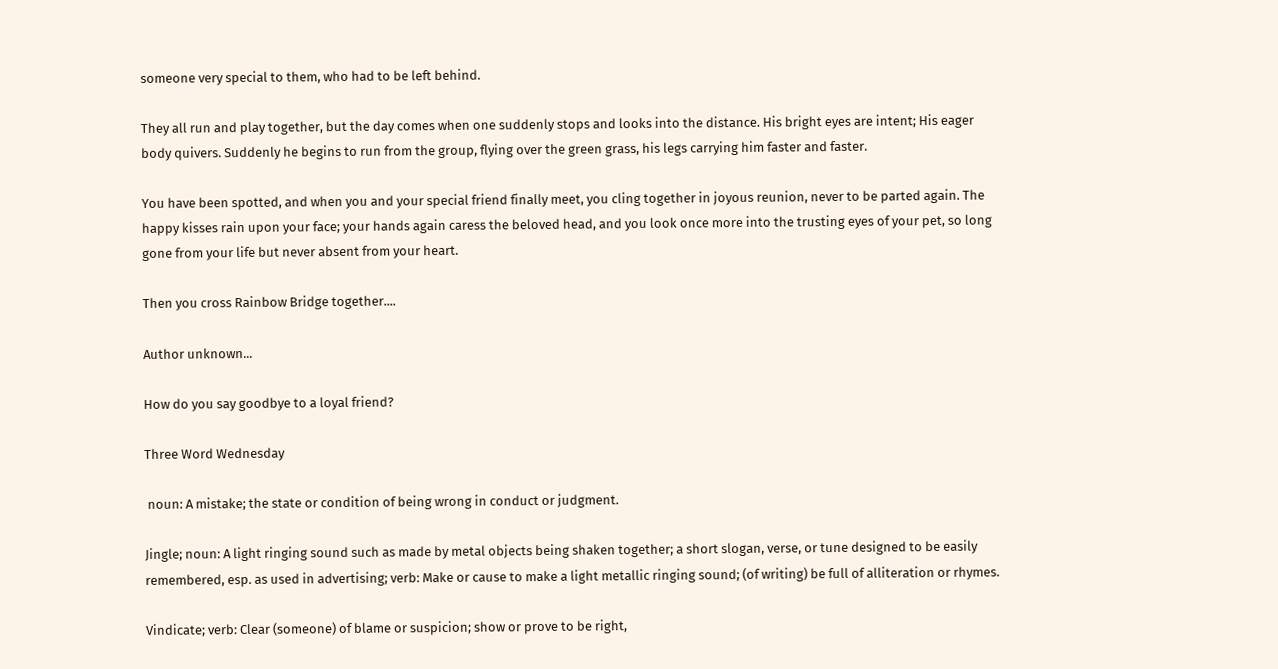someone very special to them, who had to be left behind.

They all run and play together, but the day comes when one suddenly stops and looks into the distance. His bright eyes are intent; His eager body quivers. Suddenly he begins to run from the group, flying over the green grass, his legs carrying him faster and faster.

You have been spotted, and when you and your special friend finally meet, you cling together in joyous reunion, never to be parted again. The happy kisses rain upon your face; your hands again caress the beloved head, and you look once more into the trusting eyes of your pet, so long gone from your life but never absent from your heart.

Then you cross Rainbow Bridge together....

Author unknown...

How do you say goodbye to a loyal friend?

Three Word Wednesday

 noun: A mistake; the state or condition of being wrong in conduct or judgment.

Jingle; noun: A light ringing sound such as made by metal objects being shaken together; a short slogan, verse, or tune designed to be easily remembered, esp. as used in advertising; verb: Make or cause to make a light metallic ringing sound; (of writing) be full of alliteration or rhymes.

Vindicate; verb: Clear (someone) of blame or suspicion; show or prove to be right,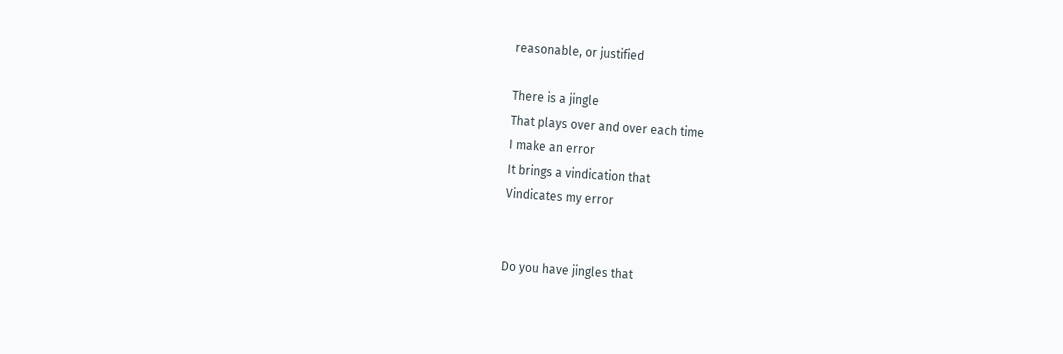reasonable, or justified

There is a jingle
That plays over and over each time
I make an error
It brings a vindication that
Vindicates my error


Do you have jingles that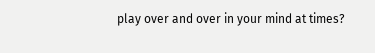play over and over in your mind at times?